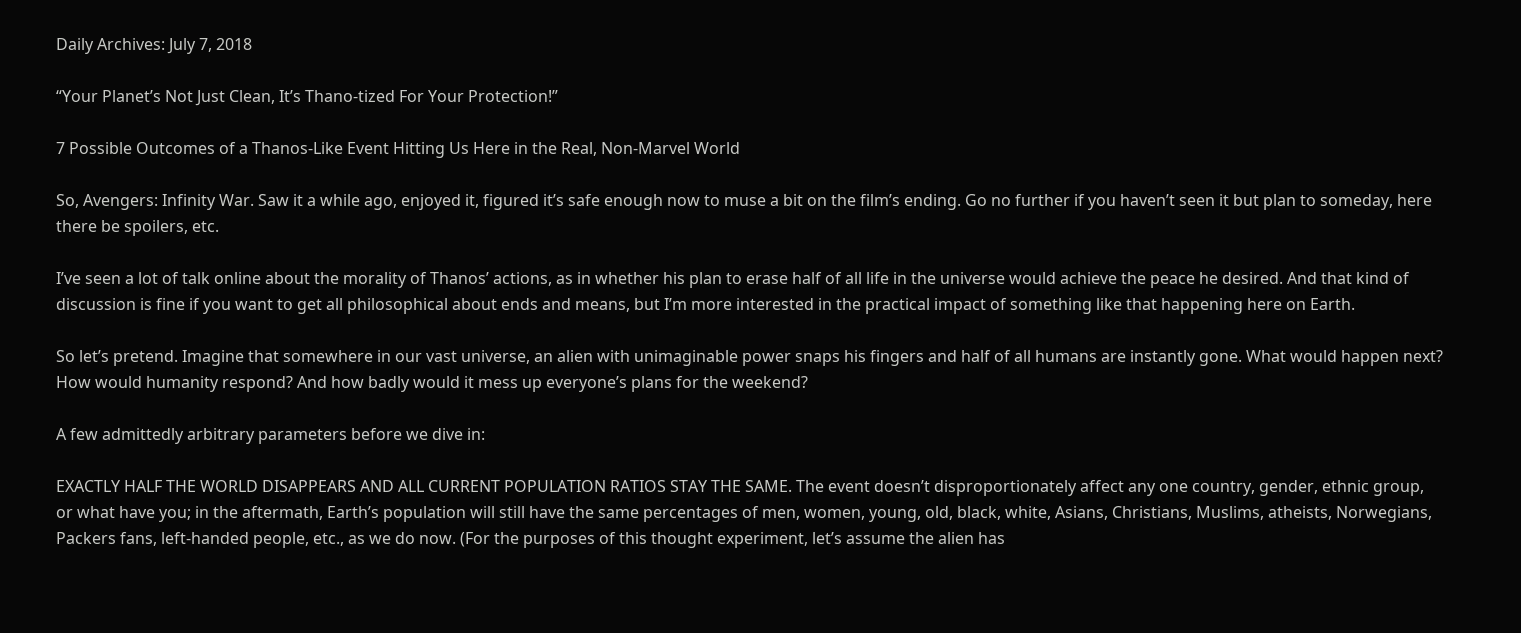Daily Archives: July 7, 2018

“Your Planet’s Not Just Clean, It’s Thano-tized For Your Protection!”

7 Possible Outcomes of a Thanos-Like Event Hitting Us Here in the Real, Non-Marvel World

So, Avengers: Infinity War. Saw it a while ago, enjoyed it, figured it’s safe enough now to muse a bit on the film’s ending. Go no further if you haven’t seen it but plan to someday, here there be spoilers, etc.

I’ve seen a lot of talk online about the morality of Thanos’ actions, as in whether his plan to erase half of all life in the universe would achieve the peace he desired. And that kind of discussion is fine if you want to get all philosophical about ends and means, but I’m more interested in the practical impact of something like that happening here on Earth.

So let’s pretend. Imagine that somewhere in our vast universe, an alien with unimaginable power snaps his fingers and half of all humans are instantly gone. What would happen next? How would humanity respond? And how badly would it mess up everyone’s plans for the weekend?

A few admittedly arbitrary parameters before we dive in:

EXACTLY HALF THE WORLD DISAPPEARS AND ALL CURRENT POPULATION RATIOS STAY THE SAME. The event doesn’t disproportionately affect any one country, gender, ethnic group, or what have you; in the aftermath, Earth’s population will still have the same percentages of men, women, young, old, black, white, Asians, Christians, Muslims, atheists, Norwegians, Packers fans, left-handed people, etc., as we do now. (For the purposes of this thought experiment, let’s assume the alien has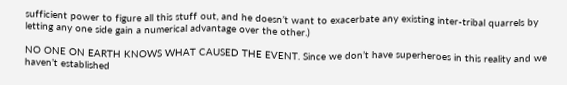sufficient power to figure all this stuff out, and he doesn’t want to exacerbate any existing inter-tribal quarrels by letting any one side gain a numerical advantage over the other.)

NO ONE ON EARTH KNOWS WHAT CAUSED THE EVENT. Since we don’t have superheroes in this reality and we haven’t established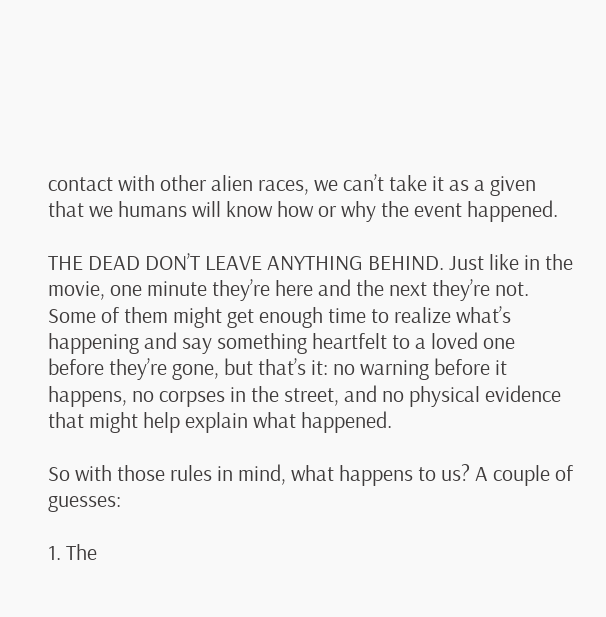contact with other alien races, we can’t take it as a given that we humans will know how or why the event happened.

THE DEAD DON’T LEAVE ANYTHING BEHIND. Just like in the movie, one minute they’re here and the next they’re not. Some of them might get enough time to realize what’s happening and say something heartfelt to a loved one before they’re gone, but that’s it: no warning before it happens, no corpses in the street, and no physical evidence that might help explain what happened.

So with those rules in mind, what happens to us? A couple of guesses:

1. The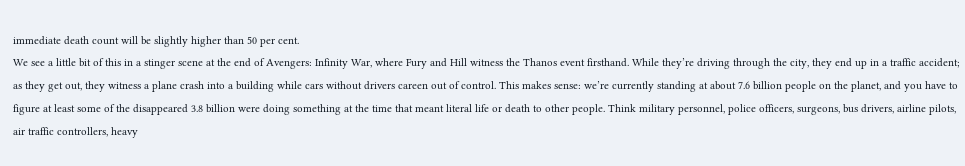immediate death count will be slightly higher than 50 per cent.
We see a little bit of this in a stinger scene at the end of Avengers: Infinity War, where Fury and Hill witness the Thanos event firsthand. While they’re driving through the city, they end up in a traffic accident; as they get out, they witness a plane crash into a building while cars without drivers careen out of control. This makes sense: we’re currently standing at about 7.6 billion people on the planet, and you have to figure at least some of the disappeared 3.8 billion were doing something at the time that meant literal life or death to other people. Think military personnel, police officers, surgeons, bus drivers, airline pilots, air traffic controllers, heavy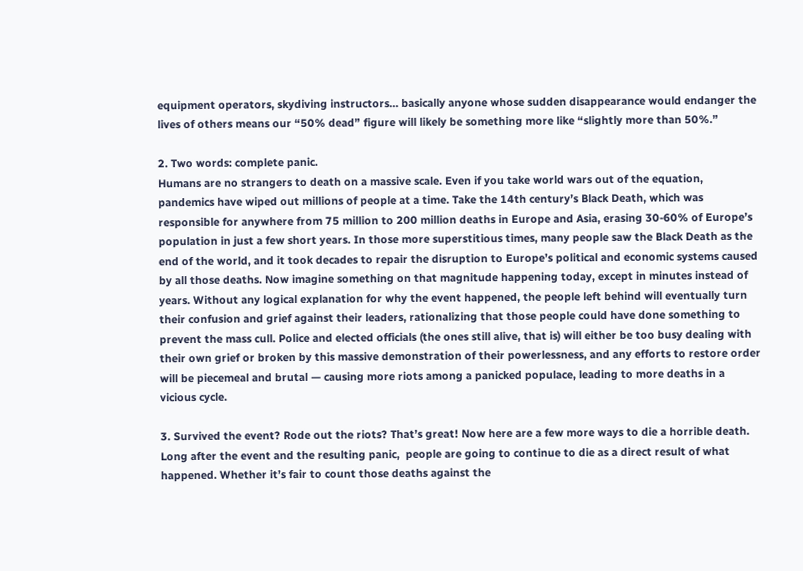equipment operators, skydiving instructors… basically anyone whose sudden disappearance would endanger the lives of others means our “50% dead” figure will likely be something more like “slightly more than 50%.”

2. Two words: complete panic.
Humans are no strangers to death on a massive scale. Even if you take world wars out of the equation, pandemics have wiped out millions of people at a time. Take the 14th century’s Black Death, which was responsible for anywhere from 75 million to 200 million deaths in Europe and Asia, erasing 30-60% of Europe’s population in just a few short years. In those more superstitious times, many people saw the Black Death as the end of the world, and it took decades to repair the disruption to Europe’s political and economic systems caused by all those deaths. Now imagine something on that magnitude happening today, except in minutes instead of years. Without any logical explanation for why the event happened, the people left behind will eventually turn their confusion and grief against their leaders, rationalizing that those people could have done something to prevent the mass cull. Police and elected officials (the ones still alive, that is) will either be too busy dealing with their own grief or broken by this massive demonstration of their powerlessness, and any efforts to restore order will be piecemeal and brutal — causing more riots among a panicked populace, leading to more deaths in a vicious cycle.

3. Survived the event? Rode out the riots? That’s great! Now here are a few more ways to die a horrible death.
Long after the event and the resulting panic,  people are going to continue to die as a direct result of what happened. Whether it’s fair to count those deaths against the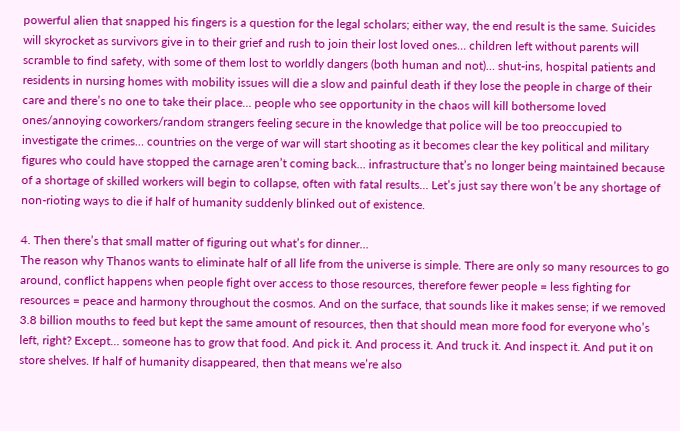powerful alien that snapped his fingers is a question for the legal scholars; either way, the end result is the same. Suicides will skyrocket as survivors give in to their grief and rush to join their lost loved ones… children left without parents will scramble to find safety, with some of them lost to worldly dangers (both human and not)… shut-ins, hospital patients and residents in nursing homes with mobility issues will die a slow and painful death if they lose the people in charge of their care and there’s no one to take their place… people who see opportunity in the chaos will kill bothersome loved ones/annoying coworkers/random strangers feeling secure in the knowledge that police will be too preoccupied to investigate the crimes… countries on the verge of war will start shooting as it becomes clear the key political and military figures who could have stopped the carnage aren’t coming back… infrastructure that’s no longer being maintained because of a shortage of skilled workers will begin to collapse, often with fatal results… Let’s just say there won’t be any shortage of non-rioting ways to die if half of humanity suddenly blinked out of existence.

4. Then there’s that small matter of figuring out what’s for dinner…
The reason why Thanos wants to eliminate half of all life from the universe is simple. There are only so many resources to go around, conflict happens when people fight over access to those resources, therefore fewer people = less fighting for resources = peace and harmony throughout the cosmos. And on the surface, that sounds like it makes sense; if we removed 3.8 billion mouths to feed but kept the same amount of resources, then that should mean more food for everyone who’s left, right? Except… someone has to grow that food. And pick it. And process it. And truck it. And inspect it. And put it on store shelves. If half of humanity disappeared, then that means we’re also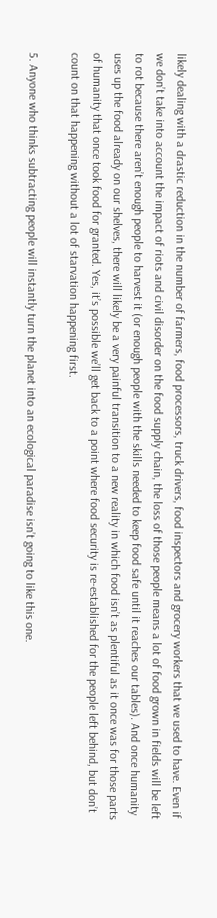likely dealing with a drastic reduction in the number of farmers, food processors, truck drivers, food inspectors and grocery workers that we used to have. Even if we don’t take into account the impact of riots and civil disorder on the food supply chain, the loss of those people means a lot of food grown in fields will be left to rot because there aren’t enough people to harvest it (or enough people with the skills needed to keep food safe until it reaches our tables). And once humanity uses up the food already on our shelves, there will likely be a very painful transition to a new reality in which food isn’t as plentiful as it once was for those parts of humanity that once took food for granted. Yes, it’s possible we’ll get back to a point where food security is re-established for the people left behind, but don’t count on that happening without a lot of starvation happening first.

5. Anyone who thinks subtracting people will instantly turn the planet into an ecological paradise isn’t going to like this one.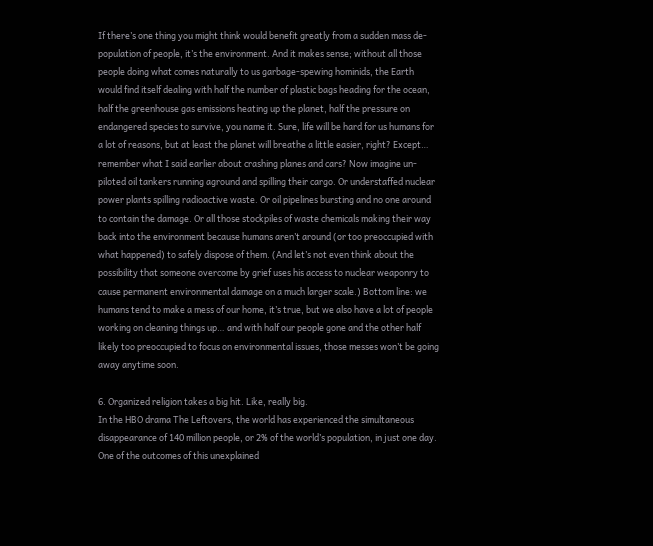If there’s one thing you might think would benefit greatly from a sudden mass de-population of people, it’s the environment. And it makes sense; without all those people doing what comes naturally to us garbage-spewing hominids, the Earth would find itself dealing with half the number of plastic bags heading for the ocean, half the greenhouse gas emissions heating up the planet, half the pressure on endangered species to survive, you name it. Sure, life will be hard for us humans for a lot of reasons, but at least the planet will breathe a little easier, right? Except… remember what I said earlier about crashing planes and cars? Now imagine un-piloted oil tankers running aground and spilling their cargo. Or understaffed nuclear power plants spilling radioactive waste. Or oil pipelines bursting and no one around to contain the damage. Or all those stockpiles of waste chemicals making their way back into the environment because humans aren’t around (or too preoccupied with what happened) to safely dispose of them. (And let’s not even think about the possibility that someone overcome by grief uses his access to nuclear weaponry to cause permanent environmental damage on a much larger scale.) Bottom line: we humans tend to make a mess of our home, it’s true, but we also have a lot of people working on cleaning things up… and with half our people gone and the other half likely too preoccupied to focus on environmental issues, those messes won’t be going away anytime soon.

6. Organized religion takes a big hit. Like, really big.
In the HBO drama The Leftovers, the world has experienced the simultaneous disappearance of 140 million people, or 2% of the world’s population, in just one day. One of the outcomes of this unexplained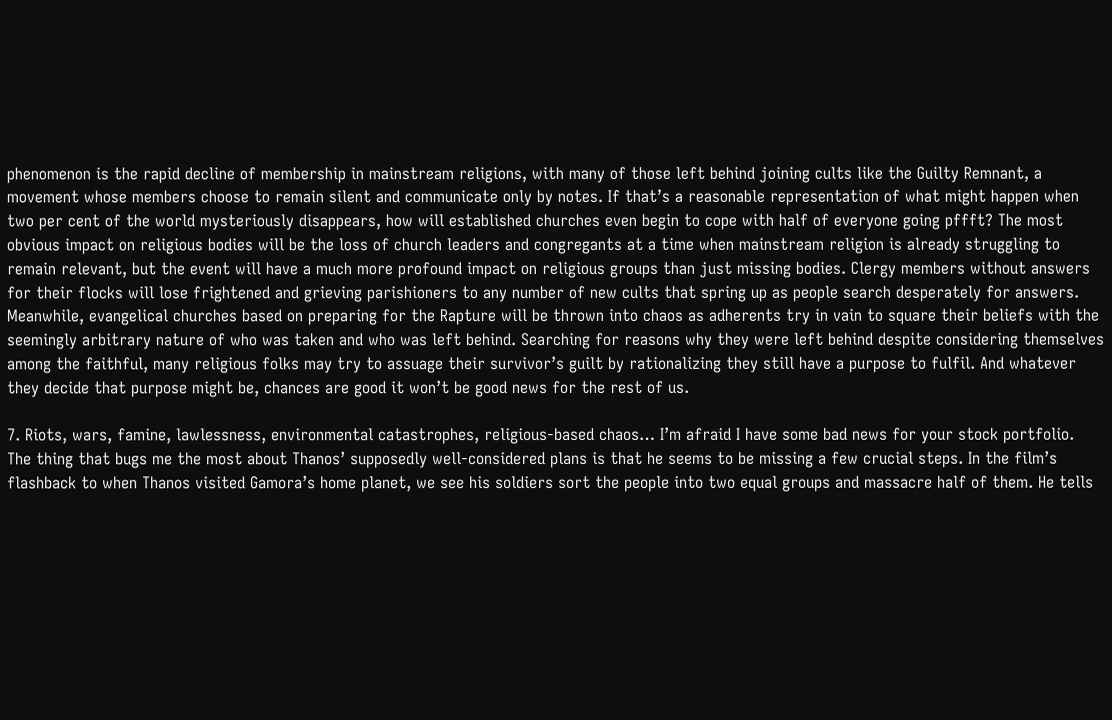phenomenon is the rapid decline of membership in mainstream religions, with many of those left behind joining cults like the Guilty Remnant, a movement whose members choose to remain silent and communicate only by notes. If that’s a reasonable representation of what might happen when two per cent of the world mysteriously disappears, how will established churches even begin to cope with half of everyone going pffft? The most obvious impact on religious bodies will be the loss of church leaders and congregants at a time when mainstream religion is already struggling to remain relevant, but the event will have a much more profound impact on religious groups than just missing bodies. Clergy members without answers for their flocks will lose frightened and grieving parishioners to any number of new cults that spring up as people search desperately for answers. Meanwhile, evangelical churches based on preparing for the Rapture will be thrown into chaos as adherents try in vain to square their beliefs with the seemingly arbitrary nature of who was taken and who was left behind. Searching for reasons why they were left behind despite considering themselves among the faithful, many religious folks may try to assuage their survivor’s guilt by rationalizing they still have a purpose to fulfil. And whatever they decide that purpose might be, chances are good it won’t be good news for the rest of us.

7. Riots, wars, famine, lawlessness, environmental catastrophes, religious-based chaos… I’m afraid I have some bad news for your stock portfolio.
The thing that bugs me the most about Thanos’ supposedly well-considered plans is that he seems to be missing a few crucial steps. In the film’s flashback to when Thanos visited Gamora’s home planet, we see his soldiers sort the people into two equal groups and massacre half of them. He tells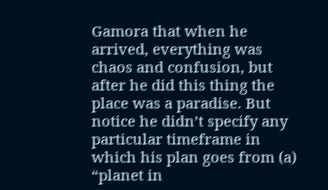Gamora that when he arrived, everything was chaos and confusion, but after he did this thing the place was a paradise. But notice he didn’t specify any particular timeframe in which his plan goes from (a) “planet in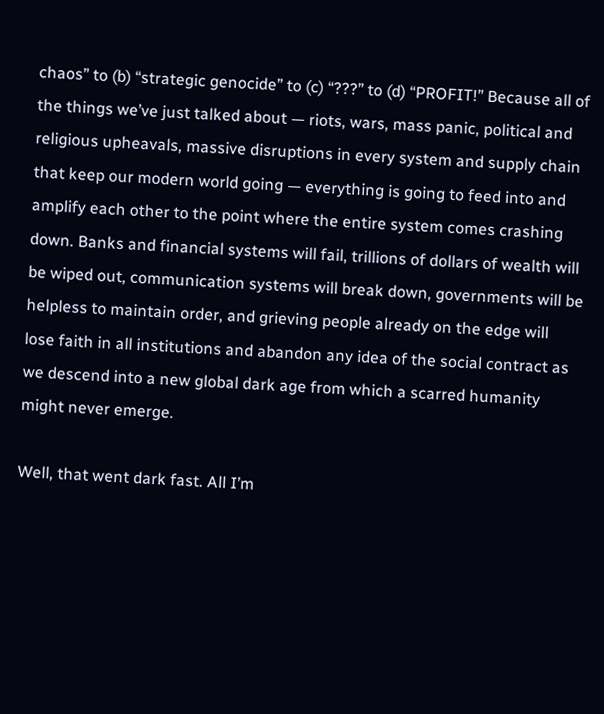chaos” to (b) “strategic genocide” to (c) “???” to (d) “PROFIT!” Because all of the things we’ve just talked about — riots, wars, mass panic, political and religious upheavals, massive disruptions in every system and supply chain that keep our modern world going — everything is going to feed into and amplify each other to the point where the entire system comes crashing down. Banks and financial systems will fail, trillions of dollars of wealth will be wiped out, communication systems will break down, governments will be helpless to maintain order, and grieving people already on the edge will lose faith in all institutions and abandon any idea of the social contract as we descend into a new global dark age from which a scarred humanity might never emerge.

Well, that went dark fast. All I’m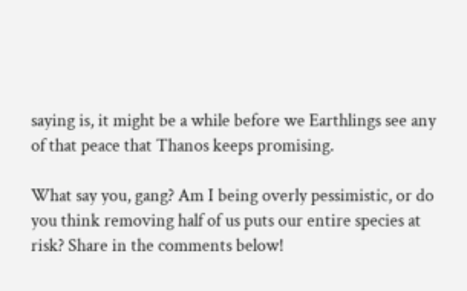saying is, it might be a while before we Earthlings see any of that peace that Thanos keeps promising.

What say you, gang? Am I being overly pessimistic, or do you think removing half of us puts our entire species at risk? Share in the comments below!